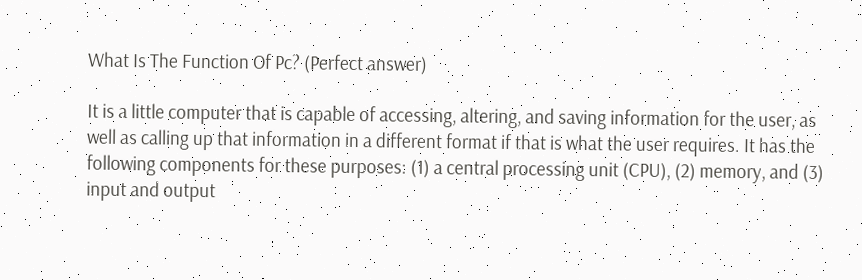What Is The Function Of Pc? (Perfect answer)

It is a little computer that is capable of accessing, altering, and saving information for the user, as well as calling up that information in a different format if that is what the user requires. It has the following components for these purposes: (1) a central processing unit (CPU), (2) memory, and (3) input and output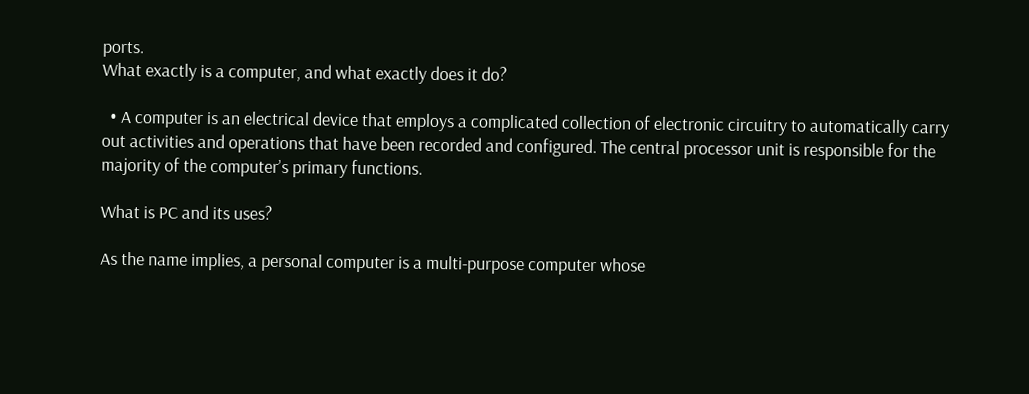ports.
What exactly is a computer, and what exactly does it do?

  • A computer is an electrical device that employs a complicated collection of electronic circuitry to automatically carry out activities and operations that have been recorded and configured. The central processor unit is responsible for the majority of the computer’s primary functions.

What is PC and its uses?

As the name implies, a personal computer is a multi-purpose computer whose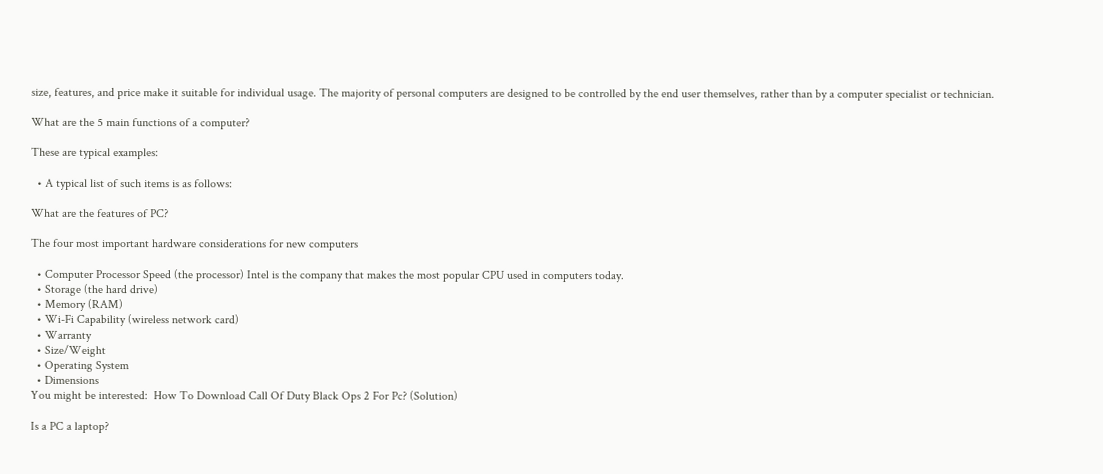size, features, and price make it suitable for individual usage. The majority of personal computers are designed to be controlled by the end user themselves, rather than by a computer specialist or technician.

What are the 5 main functions of a computer?

These are typical examples:

  • A typical list of such items is as follows:

What are the features of PC?

The four most important hardware considerations for new computers

  • Computer Processor Speed (the processor) Intel is the company that makes the most popular CPU used in computers today.
  • Storage (the hard drive)
  • Memory (RAM)
  • Wi-Fi Capability (wireless network card)
  • Warranty
  • Size/Weight
  • Operating System
  • Dimensions
You might be interested:  How To Download Call Of Duty Black Ops 2 For Pc? (Solution)

Is a PC a laptop?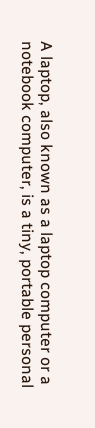A laptop, also known as a laptop computer or a notebook computer, is a tiny, portable personal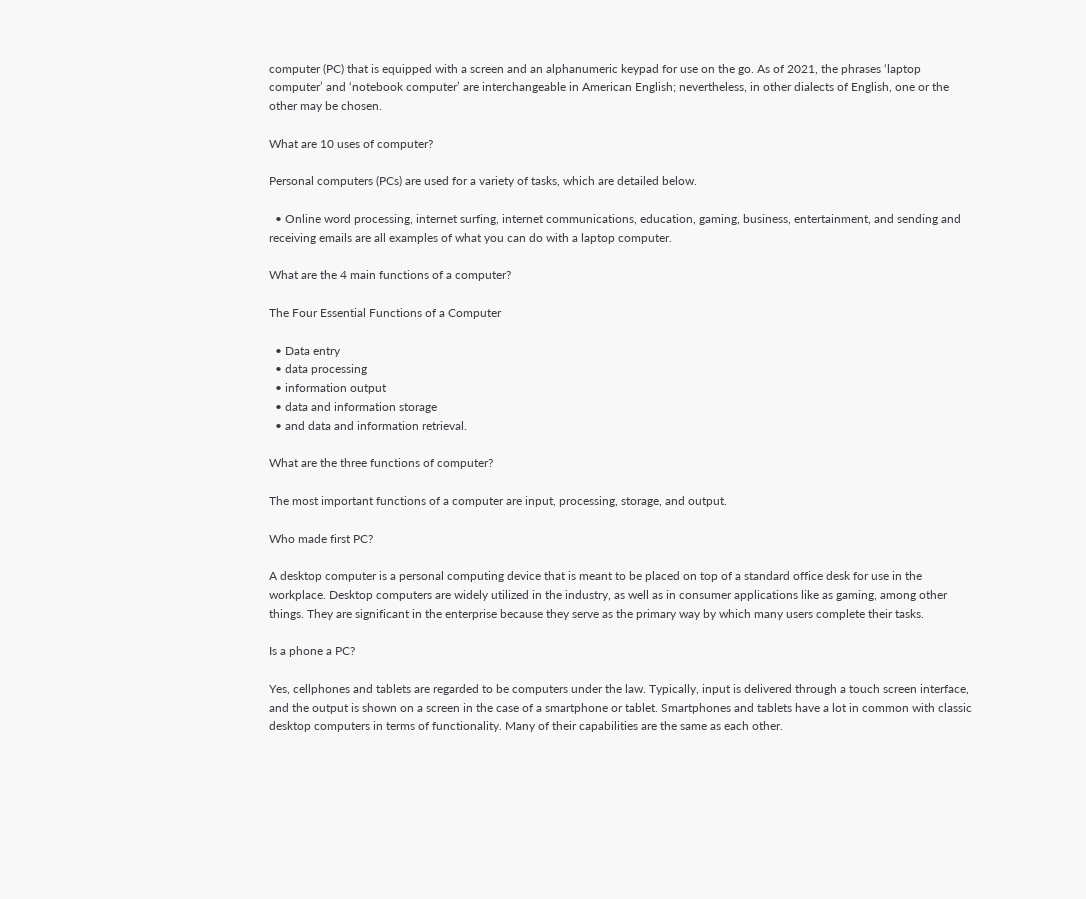computer (PC) that is equipped with a screen and an alphanumeric keypad for use on the go. As of 2021, the phrases ‘laptop computer’ and ‘notebook computer’ are interchangeable in American English; nevertheless, in other dialects of English, one or the other may be chosen.

What are 10 uses of computer?

Personal computers (PCs) are used for a variety of tasks, which are detailed below.

  • Online word processing, internet surfing, internet communications, education, gaming, business, entertainment, and sending and receiving emails are all examples of what you can do with a laptop computer.

What are the 4 main functions of a computer?

The Four Essential Functions of a Computer

  • Data entry
  • data processing
  • information output
  • data and information storage
  • and data and information retrieval.

What are the three functions of computer?

The most important functions of a computer are input, processing, storage, and output.

Who made first PC?

A desktop computer is a personal computing device that is meant to be placed on top of a standard office desk for use in the workplace. Desktop computers are widely utilized in the industry, as well as in consumer applications like as gaming, among other things. They are significant in the enterprise because they serve as the primary way by which many users complete their tasks.

Is a phone a PC?

Yes, cellphones and tablets are regarded to be computers under the law. Typically, input is delivered through a touch screen interface, and the output is shown on a screen in the case of a smartphone or tablet. Smartphones and tablets have a lot in common with classic desktop computers in terms of functionality. Many of their capabilities are the same as each other.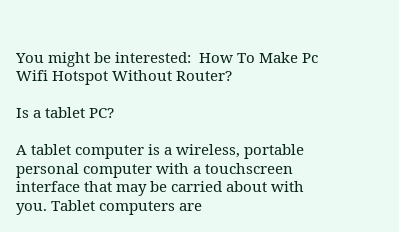You might be interested:  How To Make Pc Wifi Hotspot Without Router?

Is a tablet PC?

A tablet computer is a wireless, portable personal computer with a touchscreen interface that may be carried about with you. Tablet computers are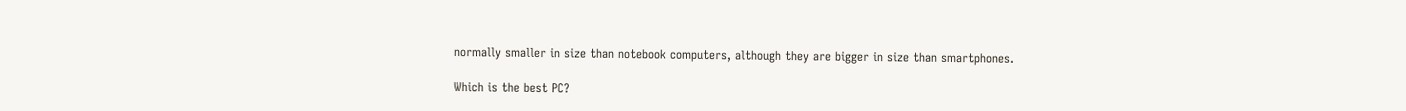normally smaller in size than notebook computers, although they are bigger in size than smartphones.

Which is the best PC?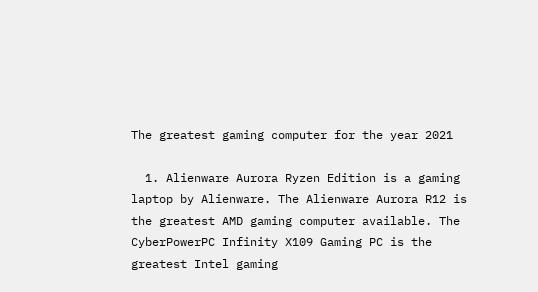The greatest gaming computer for the year 2021

  1. Alienware Aurora Ryzen Edition is a gaming laptop by Alienware. The Alienware Aurora R12 is the greatest AMD gaming computer available. The CyberPowerPC Infinity X109 Gaming PC is the greatest Intel gaming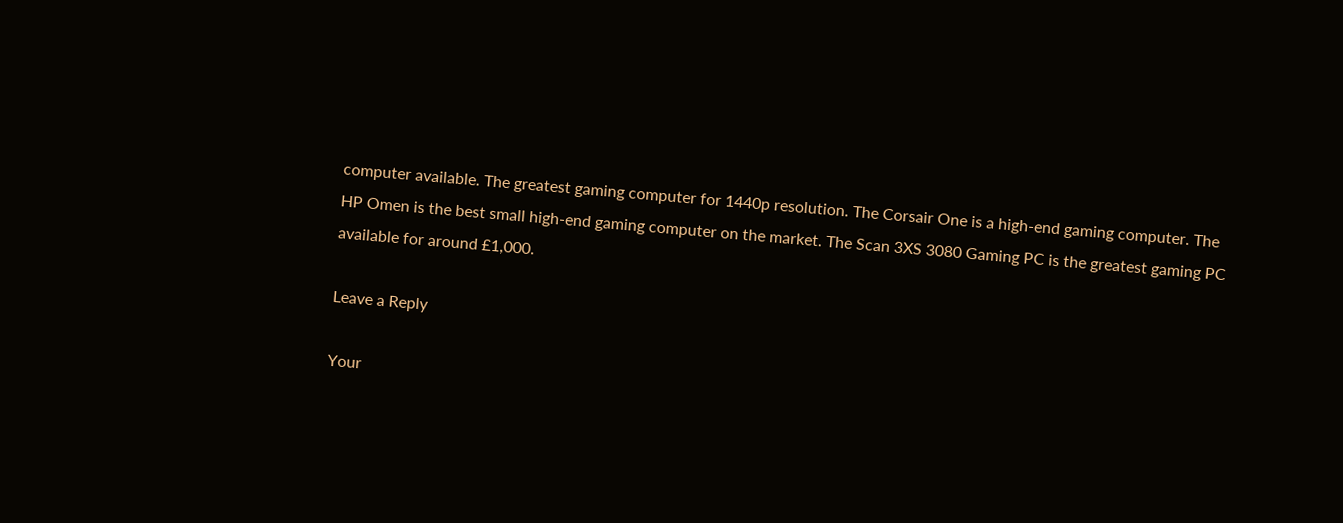computer available. The greatest gaming computer for 1440p resolution. The Corsair One is a high-end gaming computer. The HP Omen is the best small high-end gaming computer on the market. The Scan 3XS 3080 Gaming PC is the greatest gaming PC available for around £1,000.

Leave a Reply

Your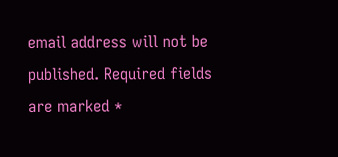email address will not be published. Required fields are marked *